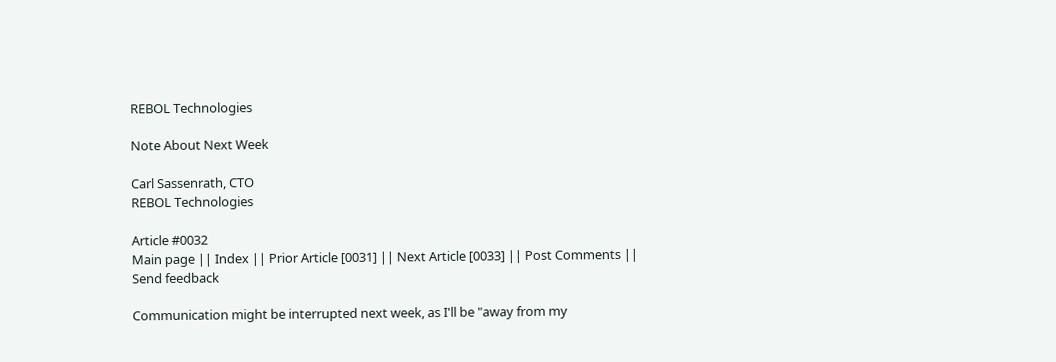REBOL Technologies

Note About Next Week

Carl Sassenrath, CTO
REBOL Technologies

Article #0032
Main page || Index || Prior Article [0031] || Next Article [0033] || Post Comments || Send feedback

Communication might be interrupted next week, as I'll be "away from my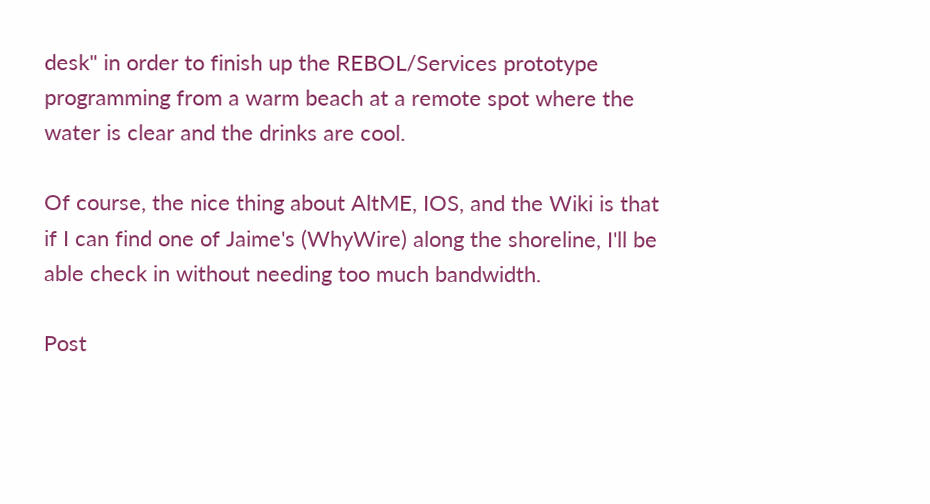desk" in order to finish up the REBOL/Services prototype programming from a warm beach at a remote spot where the water is clear and the drinks are cool.

Of course, the nice thing about AltME, IOS, and the Wiki is that if I can find one of Jaime's (WhyWire) along the shoreline, I'll be able check in without needing too much bandwidth.

Post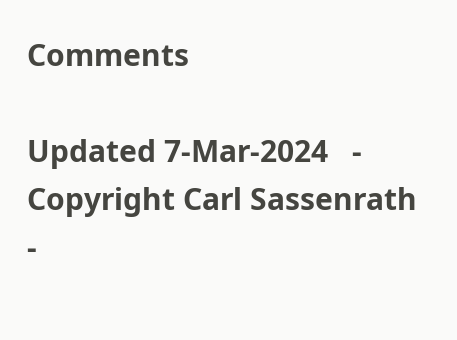Comments

Updated 7-Mar-2024   -   Copyright Carl Sassenrath   -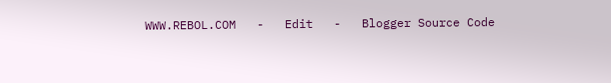WWW.REBOL.COM   -   Edit   -   Blogger Source Code